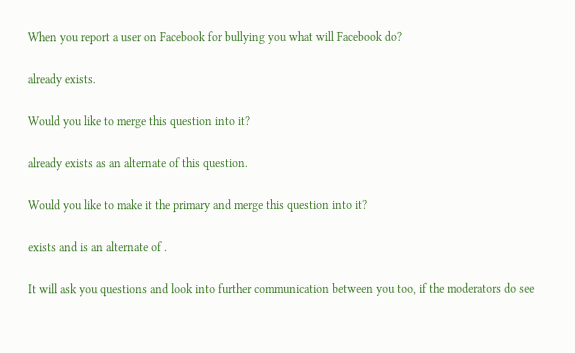When you report a user on Facebook for bullying you what will Facebook do?

already exists.

Would you like to merge this question into it?

already exists as an alternate of this question.

Would you like to make it the primary and merge this question into it?

exists and is an alternate of .

It will ask you questions and look into further communication between you too, if the moderators do see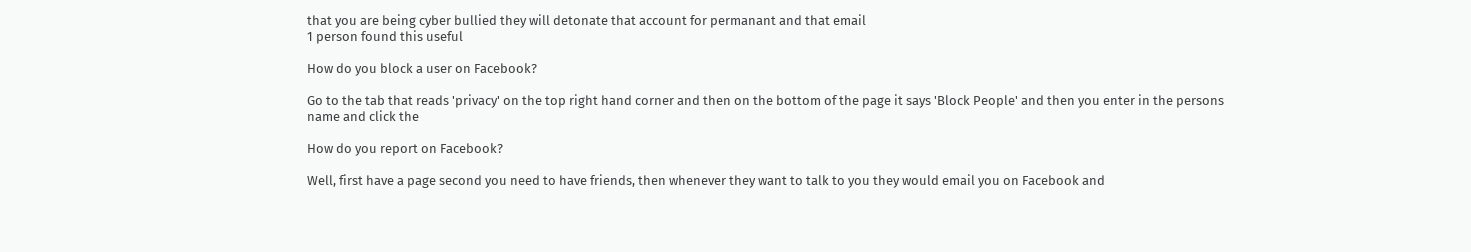that you are being cyber bullied they will detonate that account for permanant and that email
1 person found this useful

How do you block a user on Facebook?

Go to the tab that reads 'privacy' on the top right hand corner and then on the bottom of the page it says 'Block People' and then you enter in the persons name and click the

How do you report on Facebook?

Well, first have a page second you need to have friends, then whenever they want to talk to you they would email you on Facebook and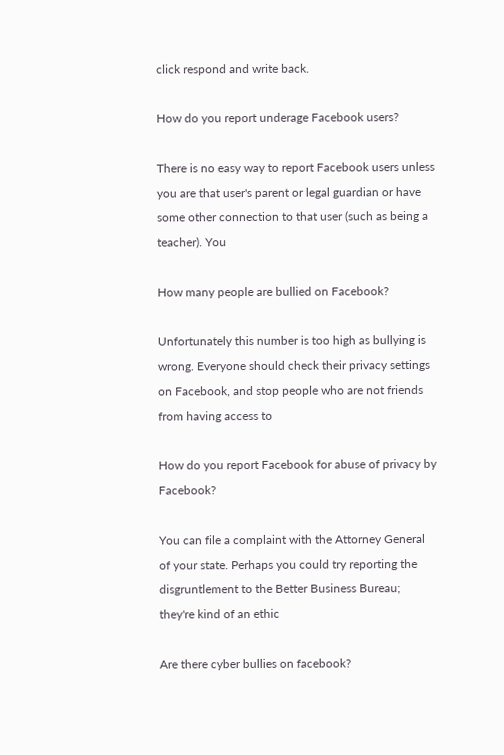click respond and write back.

How do you report underage Facebook users?

There is no easy way to report Facebook users unless you are that user's parent or legal guardian or have some other connection to that user (such as being a teacher). You

How many people are bullied on Facebook?

Unfortunately this number is too high as bullying is wrong. Everyone should check their privacy settings on Facebook, and stop people who are not friends from having access to

How do you report Facebook for abuse of privacy by Facebook?

You can file a complaint with the Attorney General of your state. Perhaps you could try reporting the disgruntlement to the Better Business Bureau; they're kind of an ethic

Are there cyber bullies on facebook?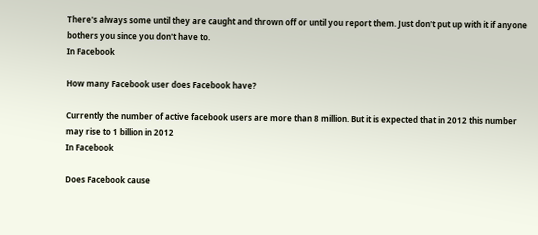There's always some until they are caught and thrown off or until you report them. Just don't put up with it if anyone bothers you since you don't have to.
In Facebook

How many Facebook user does Facebook have?

Currently the number of active facebook users are more than 8 million. But it is expected that in 2012 this number may rise to 1 billion in 2012
In Facebook

Does Facebook cause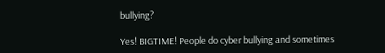bullying?

Yes! BIGTIME! People do cyber bullying and sometimes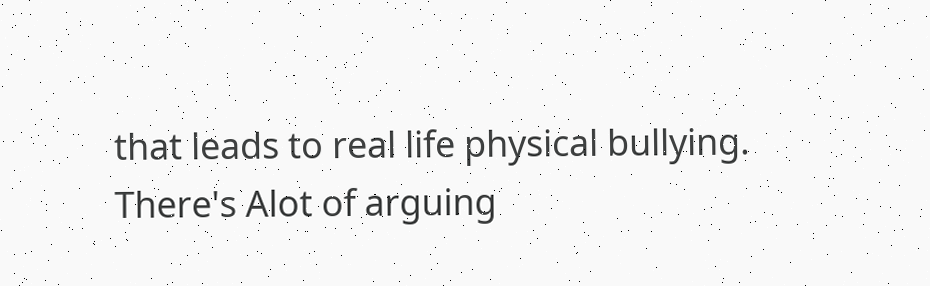that leads to real life physical bullying. There's Alot of arguing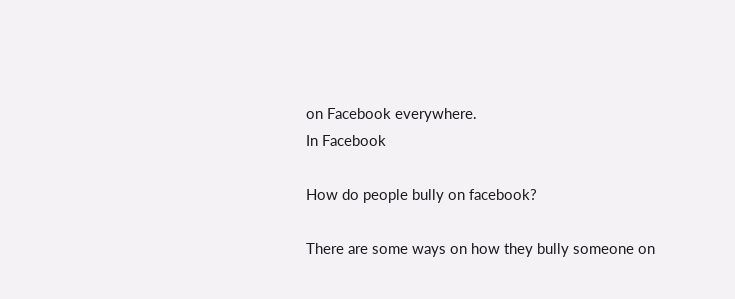on Facebook everywhere.
In Facebook

How do people bully on facebook?

There are some ways on how they bully someone on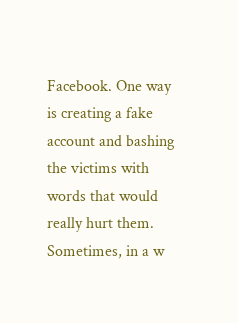Facebook. One way is creating a fake account and bashing the victims with words that would really hurt them. Sometimes, in a w